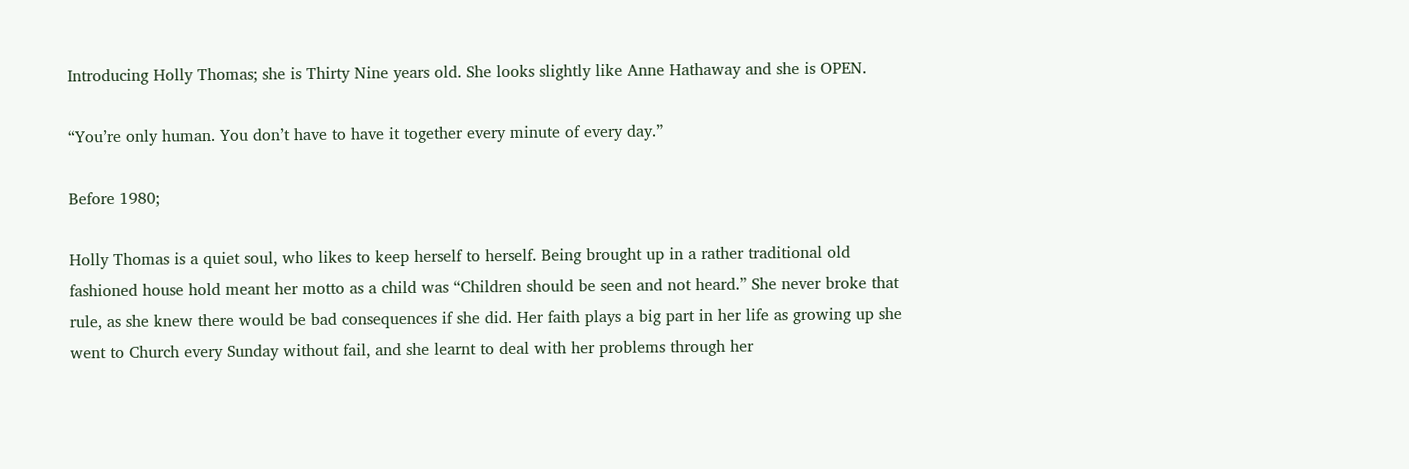Introducing Holly Thomas; she is Thirty Nine years old. She looks slightly like Anne Hathaway and she is OPEN.

“You’re only human. You don’t have to have it together every minute of every day.”

Before 1980;

Holly Thomas is a quiet soul, who likes to keep herself to herself. Being brought up in a rather traditional old fashioned house hold meant her motto as a child was “Children should be seen and not heard.” She never broke that rule, as she knew there would be bad consequences if she did. Her faith plays a big part in her life as growing up she went to Church every Sunday without fail, and she learnt to deal with her problems through her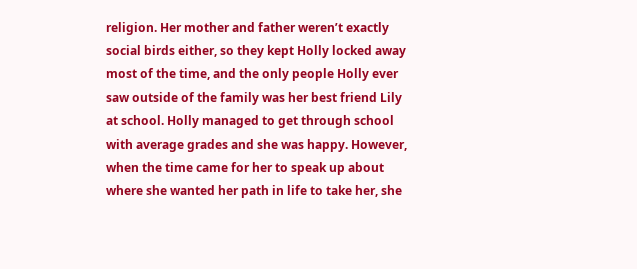religion. Her mother and father weren’t exactly social birds either, so they kept Holly locked away most of the time, and the only people Holly ever saw outside of the family was her best friend Lily at school. Holly managed to get through school with average grades and she was happy. However, when the time came for her to speak up about where she wanted her path in life to take her, she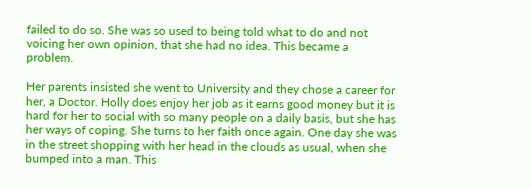failed to do so. She was so used to being told what to do and not voicing her own opinion, that she had no idea. This became a problem.

Her parents insisted she went to University and they chose a career for her, a Doctor. Holly does enjoy her job as it earns good money but it is hard for her to social with so many people on a daily basis, but she has her ways of coping. She turns to her faith once again. One day she was in the street shopping with her head in the clouds as usual, when she bumped into a man. This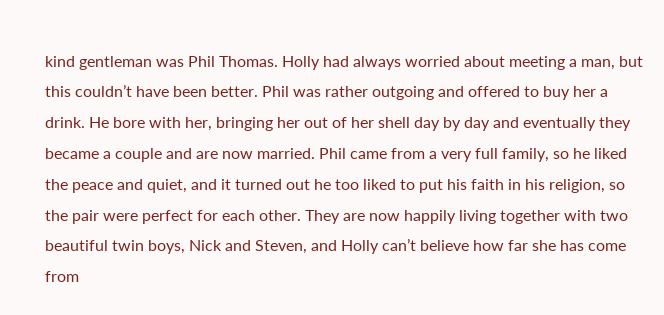kind gentleman was Phil Thomas. Holly had always worried about meeting a man, but this couldn’t have been better. Phil was rather outgoing and offered to buy her a drink. He bore with her, bringing her out of her shell day by day and eventually they became a couple and are now married. Phil came from a very full family, so he liked the peace and quiet, and it turned out he too liked to put his faith in his religion, so the pair were perfect for each other. They are now happily living together with two beautiful twin boys, Nick and Steven, and Holly can’t believe how far she has come from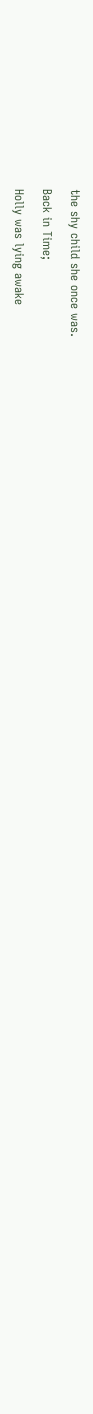the shy child she once was.

Back in Time;

Holly was lying awake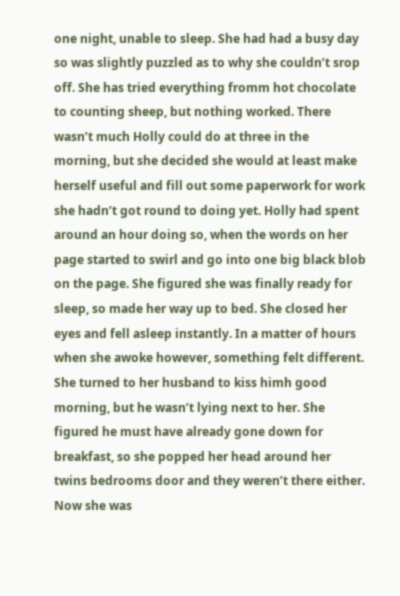one night, unable to sleep. She had had a busy day so was slightly puzzled as to why she couldn’t srop off. She has tried everything fromm hot chocolate to counting sheep, but nothing worked. There wasn’t much Holly could do at three in the morning, but she decided she would at least make herself useful and fill out some paperwork for work she hadn’t got round to doing yet. Holly had spent around an hour doing so, when the words on her page started to swirl and go into one big black blob on the page. She figured she was finally ready for sleep, so made her way up to bed. She closed her eyes and fell asleep instantly. In a matter of hours when she awoke however, something felt different. She turned to her husband to kiss himh good morning, but he wasn’t lying next to her. She figured he must have already gone down for breakfast, so she popped her head around her twins bedrooms door and they weren’t there either. Now she was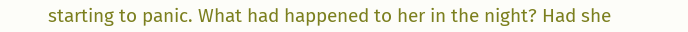starting to panic. What had happened to her in the night? Had she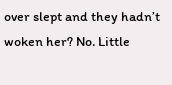over slept and they hadn’t woken her? No. Little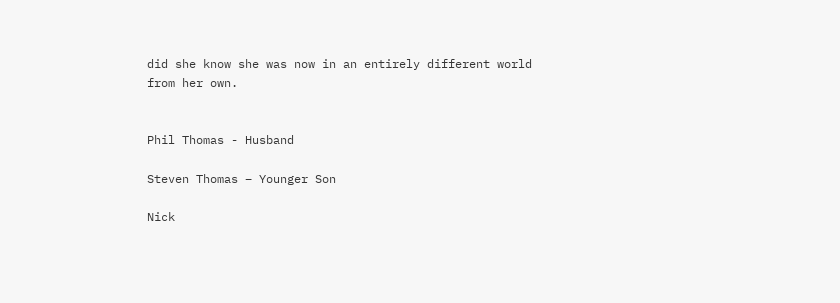did she know she was now in an entirely different world from her own.


Phil Thomas - Husband

Steven Thomas – Younger Son

Nick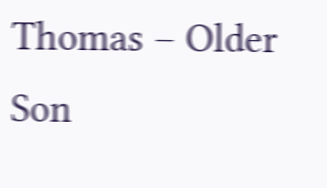Thomas – Older Son